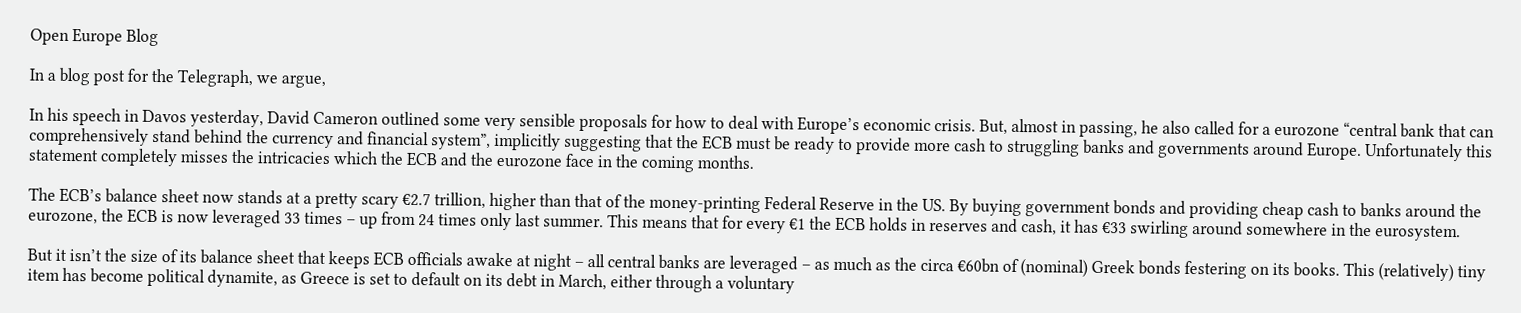Open Europe Blog

In a blog post for the Telegraph, we argue,

In his speech in Davos yesterday, David Cameron outlined some very sensible proposals for how to deal with Europe’s economic crisis. But, almost in passing, he also called for a eurozone “central bank that can comprehensively stand behind the currency and financial system”, implicitly suggesting that the ECB must be ready to provide more cash to struggling banks and governments around Europe. Unfortunately this statement completely misses the intricacies which the ECB and the eurozone face in the coming months.

The ECB’s balance sheet now stands at a pretty scary €2.7 trillion, higher than that of the money-printing Federal Reserve in the US. By buying government bonds and providing cheap cash to banks around the eurozone, the ECB is now leveraged 33 times – up from 24 times only last summer. This means that for every €1 the ECB holds in reserves and cash, it has €33 swirling around somewhere in the eurosystem.

But it isn’t the size of its balance sheet that keeps ECB officials awake at night – all central banks are leveraged – as much as the circa €60bn of (nominal) Greek bonds festering on its books. This (relatively) tiny item has become political dynamite, as Greece is set to default on its debt in March, either through a voluntary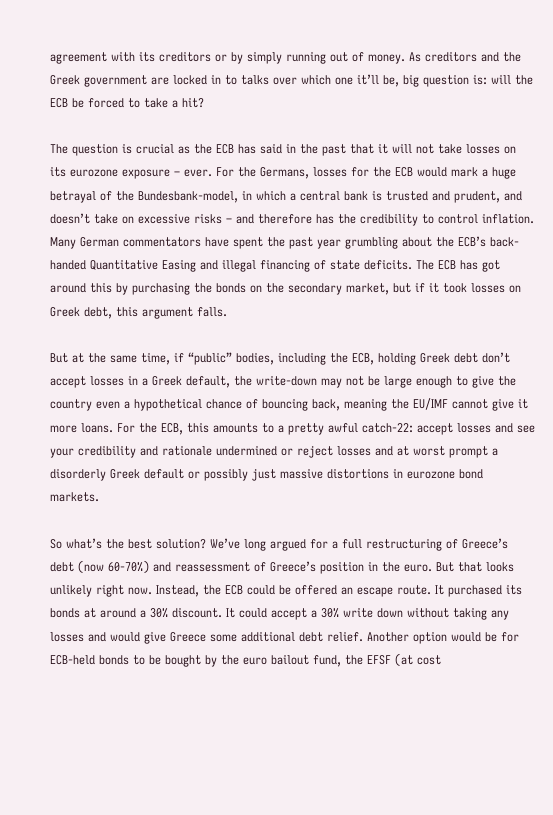agreement with its creditors or by simply running out of money. As creditors and the Greek government are locked in to talks over which one it’ll be, big question is: will the ECB be forced to take a hit?

The question is crucial as the ECB has said in the past that it will not take losses on its eurozone exposure – ever. For the Germans, losses for the ECB would mark a huge betrayal of the Bundesbank-model, in which a central bank is trusted and prudent, and doesn’t take on excessive risks – and therefore has the credibility to control inflation. Many German commentators have spent the past year grumbling about the ECB’s back-handed Quantitative Easing and illegal financing of state deficits. The ECB has got around this by purchasing the bonds on the secondary market, but if it took losses on Greek debt, this argument falls.

But at the same time, if “public” bodies, including the ECB, holding Greek debt don’t accept losses in a Greek default, the write-down may not be large enough to give the country even a hypothetical chance of bouncing back, meaning the EU/IMF cannot give it more loans. For the ECB, this amounts to a pretty awful catch-22: accept losses and see your credibility and rationale undermined or reject losses and at worst prompt a disorderly Greek default or possibly just massive distortions in eurozone bond markets.

So what’s the best solution? We’ve long argued for a full restructuring of Greece’s debt (now 60-70%) and reassessment of Greece’s position in the euro. But that looks unlikely right now. Instead, the ECB could be offered an escape route. It purchased its bonds at around a 30% discount. It could accept a 30% write down without taking any losses and would give Greece some additional debt relief. Another option would be for ECB-held bonds to be bought by the euro bailout fund, the EFSF (at cost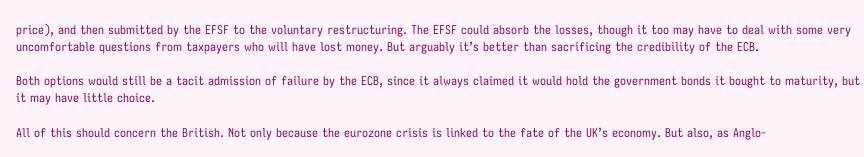price), and then submitted by the EFSF to the voluntary restructuring. The EFSF could absorb the losses, though it too may have to deal with some very uncomfortable questions from taxpayers who will have lost money. But arguably it’s better than sacrificing the credibility of the ECB.

Both options would still be a tacit admission of failure by the ECB, since it always claimed it would hold the government bonds it bought to maturity, but it may have little choice.

All of this should concern the British. Not only because the eurozone crisis is linked to the fate of the UK’s economy. But also, as Anglo-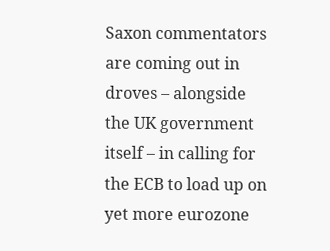Saxon commentators are coming out in droves – alongside the UK government itself – in calling for the ECB to load up on yet more eurozone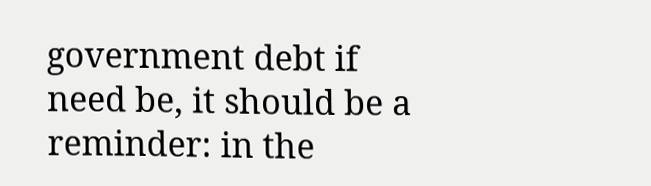government debt if need be, it should be a reminder: in the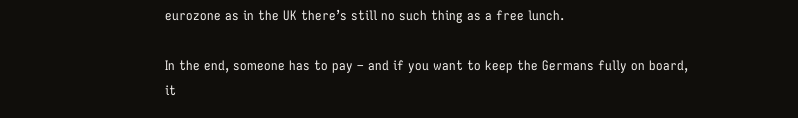eurozone as in the UK there’s still no such thing as a free lunch.

In the end, someone has to pay – and if you want to keep the Germans fully on board, it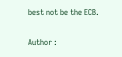best not be the ECB.

Author :